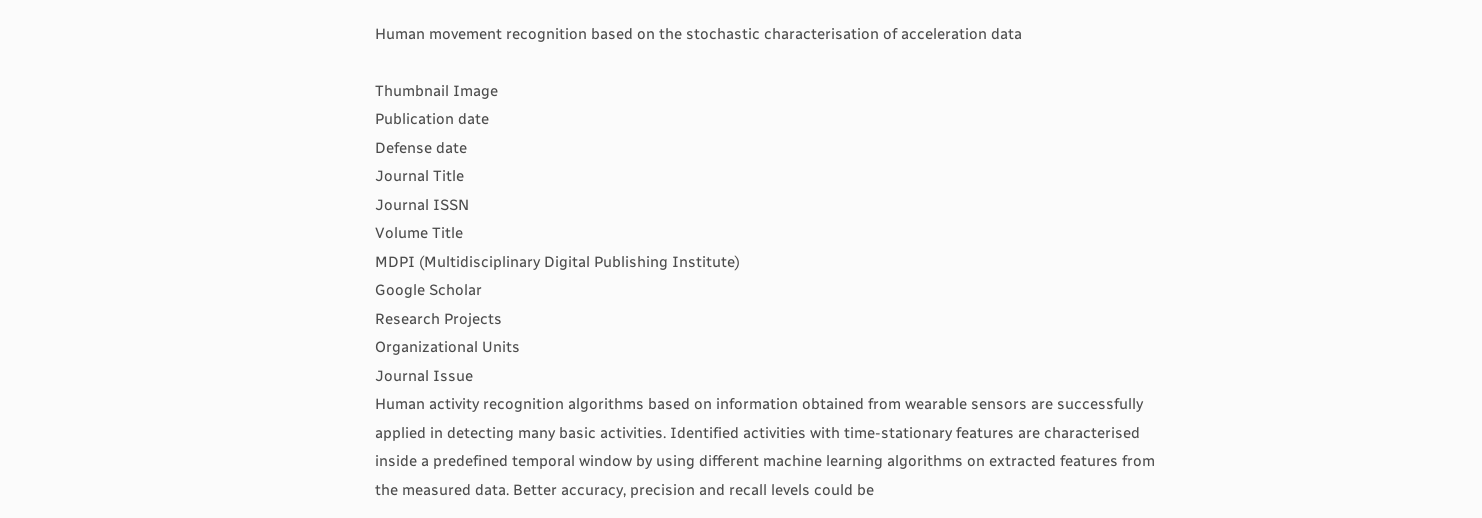Human movement recognition based on the stochastic characterisation of acceleration data

Thumbnail Image
Publication date
Defense date
Journal Title
Journal ISSN
Volume Title
MDPI (Multidisciplinary Digital Publishing Institute)
Google Scholar
Research Projects
Organizational Units
Journal Issue
Human activity recognition algorithms based on information obtained from wearable sensors are successfully applied in detecting many basic activities. Identified activities with time-stationary features are characterised inside a predefined temporal window by using different machine learning algorithms on extracted features from the measured data. Better accuracy, precision and recall levels could be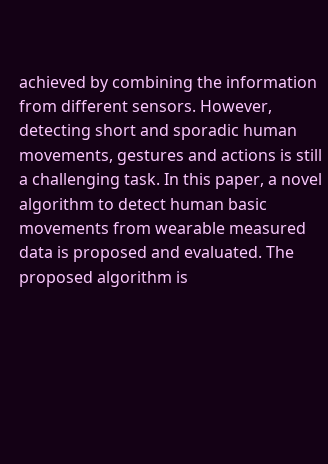achieved by combining the information from different sensors. However, detecting short and sporadic human movements, gestures and actions is still a challenging task. In this paper, a novel algorithm to detect human basic movements from wearable measured data is proposed and evaluated. The proposed algorithm is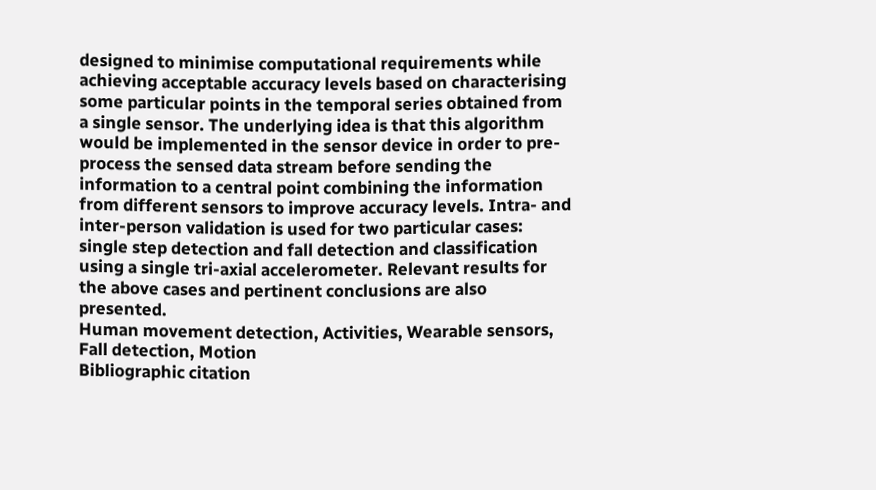designed to minimise computational requirements while achieving acceptable accuracy levels based on characterising some particular points in the temporal series obtained from a single sensor. The underlying idea is that this algorithm would be implemented in the sensor device in order to pre-process the sensed data stream before sending the information to a central point combining the information from different sensors to improve accuracy levels. Intra- and inter-person validation is used for two particular cases: single step detection and fall detection and classification using a single tri-axial accelerometer. Relevant results for the above cases and pertinent conclusions are also presented.
Human movement detection, Activities, Wearable sensors, Fall detection, Motion
Bibliographic citation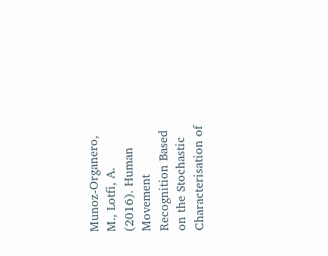Munoz-Organero, M., Lotfi, A. (2016). Human Movement Recognition Based on the Stochastic Characterisation of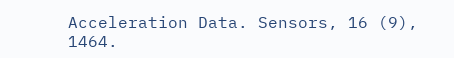Acceleration Data. Sensors, 16 (9), 1464.